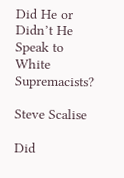Did He or Didn’t He Speak to White Supremacists?

Steve Scalise

Did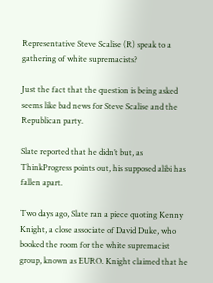Representative Steve Scalise (R) speak to a gathering of white supremacists?

Just the fact that the question is being asked seems like bad news for Steve Scalise and the Republican party.

Slate reported that he didn’t but, as ThinkProgress points out, his supposed alibi has fallen apart.

Two days ago, Slate ran a piece quoting Kenny Knight, a close associate of David Duke, who booked the room for the white supremacist group, known as EURO. Knight claimed that he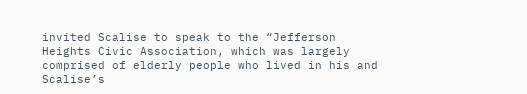invited Scalise to speak to the “Jefferson Heights Civic Association, which was largely comprised of elderly people who lived in his and Scalise’s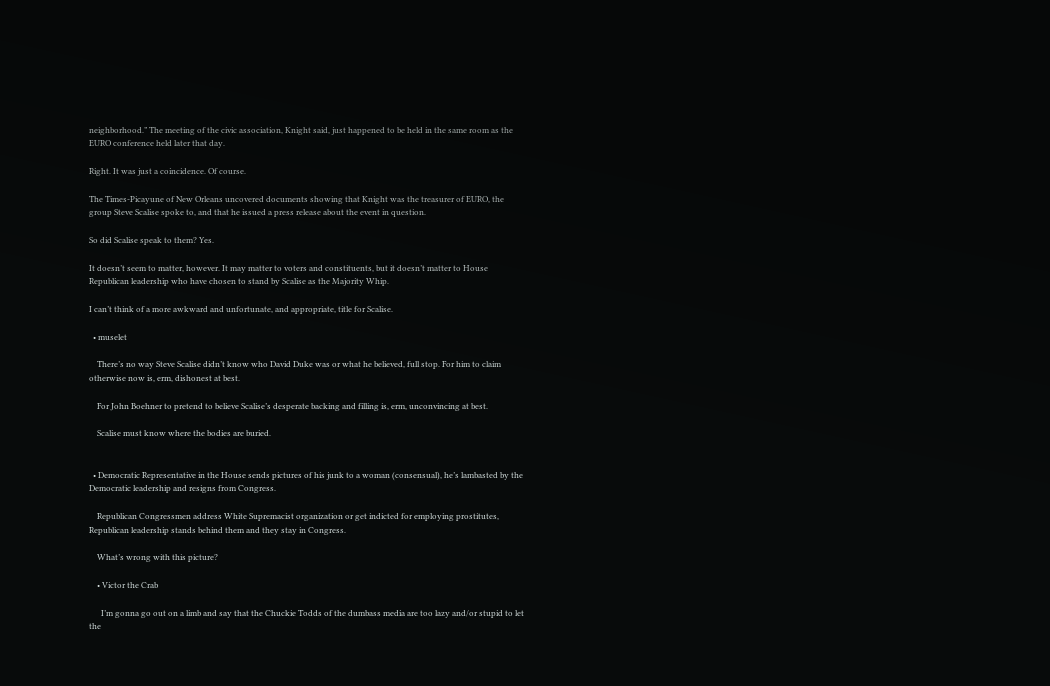neighborhood.” The meeting of the civic association, Knight said, just happened to be held in the same room as the EURO conference held later that day.

Right. It was just a coincidence. Of course.

The Times-Picayune of New Orleans uncovered documents showing that Knight was the treasurer of EURO, the group Steve Scalise spoke to, and that he issued a press release about the event in question.

So did Scalise speak to them? Yes.

It doesn’t seem to matter, however. It may matter to voters and constituents, but it doesn’t matter to House Republican leadership who have chosen to stand by Scalise as the Majority Whip.

I can’t think of a more awkward and unfortunate, and appropriate, title for Scalise.

  • muselet

    There’s no way Steve Scalise didn’t know who David Duke was or what he believed, full stop. For him to claim otherwise now is, erm, dishonest at best.

    For John Boehner to pretend to believe Scalise’s desperate backing and filling is, erm, unconvincing at best.

    Scalise must know where the bodies are buried.


  • Democratic Representative in the House sends pictures of his junk to a woman (consensual), he’s lambasted by the Democratic leadership and resigns from Congress.

    Republican Congressmen address White Supremacist organization or get indicted for employing prostitutes, Republican leadership stands behind them and they stay in Congress.

    What’s wrong with this picture?

    • Victor the Crab

      I’m gonna go out on a limb and say that the Chuckie Todds of the dumbass media are too lazy and/or stupid to let the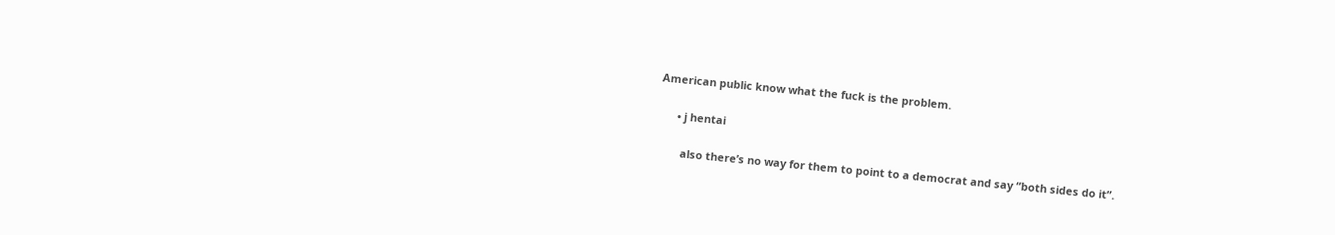American public know what the fuck is the problem.

      • j hentai

        also there’s no way for them to point to a democrat and say “both sides do it”.